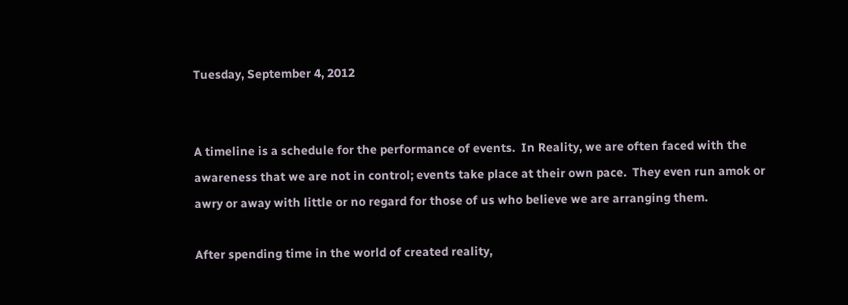Tuesday, September 4, 2012


A timeline is a schedule for the performance of events.  In Reality, we are often faced with the awareness that we are not in control; events take place at their own pace.  They even run amok or awry or away with little or no regard for those of us who believe we are arranging them.

After spending time in the world of created reality,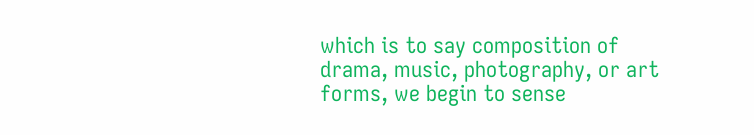which is to say composition of drama, music, photography, or art forms, we begin to sense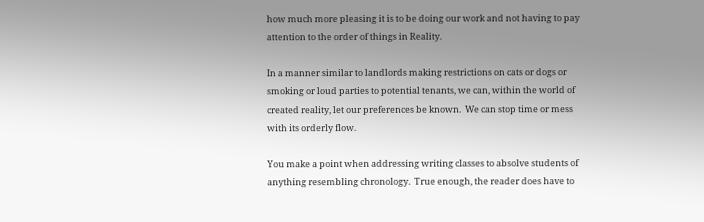how much more pleasing it is to be doing our work and not having to pay attention to the order of things in Reality.

In a manner similar to landlords making restrictions on cats or dogs or smoking or loud parties to potential tenants, we can, within the world of created reality, let our preferences be known.  We can stop time or mess with its orderly flow.

You make a point when addressing writing classes to absolve students of anything resembling chronology.  True enough, the reader does have to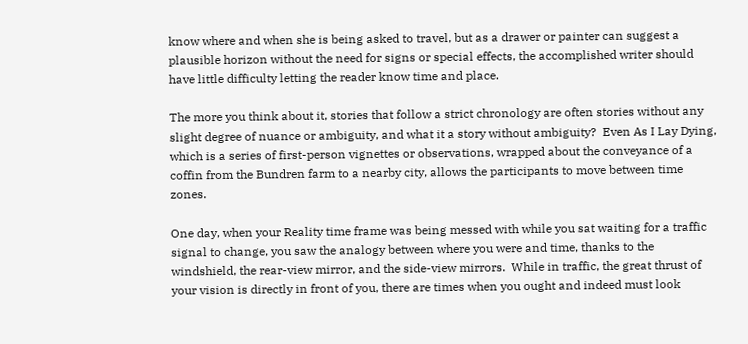know where and when she is being asked to travel, but as a drawer or painter can suggest a plausible horizon without the need for signs or special effects, the accomplished writer should have little difficulty letting the reader know time and place.

The more you think about it, stories that follow a strict chronology are often stories without any slight degree of nuance or ambiguity, and what it a story without ambiguity?  Even As I Lay Dying, which is a series of first-person vignettes or observations, wrapped about the conveyance of a coffin from the Bundren farm to a nearby city, allows the participants to move between time zones.

One day, when your Reality time frame was being messed with while you sat waiting for a traffic signal to change, you saw the analogy between where you were and time, thanks to the windshield, the rear-view mirror, and the side-view mirrors.  While in traffic, the great thrust of your vision is directly in front of you, there are times when you ought and indeed must look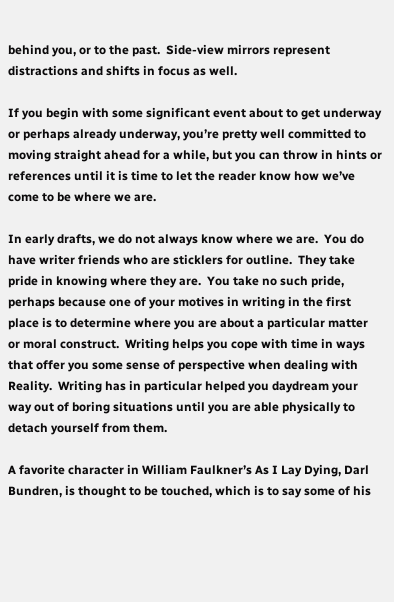behind you, or to the past.  Side-view mirrors represent distractions and shifts in focus as well.

If you begin with some significant event about to get underway or perhaps already underway, you’re pretty well committed to moving straight ahead for a while, but you can throw in hints or references until it is time to let the reader know how we’ve come to be where we are.

In early drafts, we do not always know where we are.  You do have writer friends who are sticklers for outline.  They take pride in knowing where they are.  You take no such pride, perhaps because one of your motives in writing in the first place is to determine where you are about a particular matter or moral construct.  Writing helps you cope with time in ways that offer you some sense of perspective when dealing with Reality.  Writing has in particular helped you daydream your way out of boring situations until you are able physically to detach yourself from them.

A favorite character in William Faulkner’s As I Lay Dying, Darl Bundren, is thought to be touched, which is to say some of his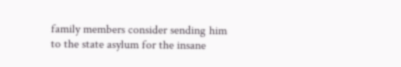family members consider sending him to the state asylum for the insane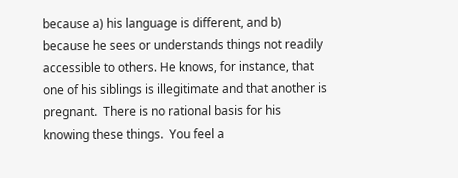because a) his language is different, and b) because he sees or understands things not readily accessible to others. He knows, for instance, that one of his siblings is illegitimate and that another is pregnant.  There is no rational basis for his knowing these things.  You feel a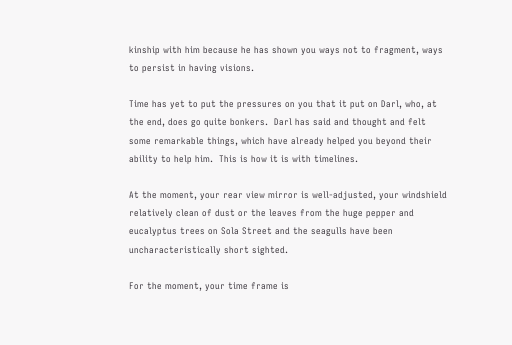kinship with him because he has shown you ways not to fragment, ways to persist in having visions.

Time has yet to put the pressures on you that it put on Darl, who, at the end, does go quite bonkers.  Darl has said and thought and felt some remarkable things, which have already helped you beyond their ability to help him.  This is how it is with timelines.

At the moment, your rear view mirror is well-adjusted, your windshield relatively clean of dust or the leaves from the huge pepper and eucalyptus trees on Sola Street and the seagulls have been uncharacteristically short sighted.

For the moment, your time frame is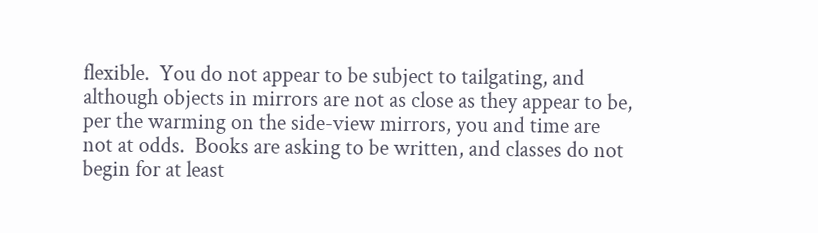flexible.  You do not appear to be subject to tailgating, and although objects in mirrors are not as close as they appear to be, per the warming on the side-view mirrors, you and time are not at odds.  Books are asking to be written, and classes do not begin for at least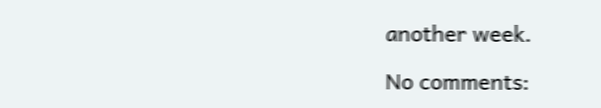another week.

No comments: